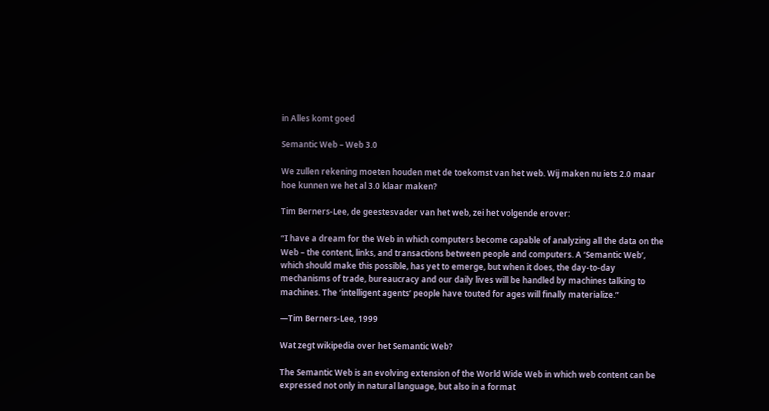in Alles komt goed

Semantic Web – Web 3.0

We zullen rekening moeten houden met de toekomst van het web. Wij maken nu iets 2.0 maar hoe kunnen we het al 3.0 klaar maken?

Tim Berners-Lee, de geestesvader van het web, zei het volgende erover:

“I have a dream for the Web in which computers become capable of analyzing all the data on the Web – the content, links, and transactions between people and computers. A ‘Semantic Web’, which should make this possible, has yet to emerge, but when it does, the day-to-day mechanisms of trade, bureaucracy and our daily lives will be handled by machines talking to machines. The ‘intelligent agents’ people have touted for ages will finally materialize.”

—Tim Berners-Lee, 1999

Wat zegt wikipedia over het Semantic Web?

The Semantic Web is an evolving extension of the World Wide Web in which web content can be expressed not only in natural language, but also in a format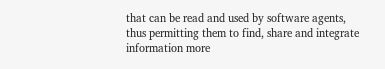that can be read and used by software agents, thus permitting them to find, share and integrate information more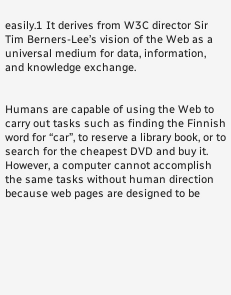easily.1 It derives from W3C director Sir Tim Berners-Lee’s vision of the Web as a universal medium for data, information, and knowledge exchange.


Humans are capable of using the Web to carry out tasks such as finding the Finnish word for “car”, to reserve a library book, or to search for the cheapest DVD and buy it. However, a computer cannot accomplish the same tasks without human direction because web pages are designed to be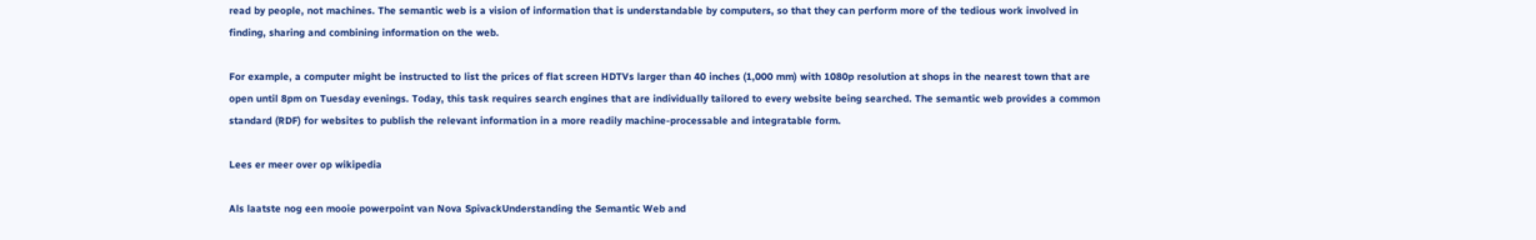read by people, not machines. The semantic web is a vision of information that is understandable by computers, so that they can perform more of the tedious work involved in finding, sharing and combining information on the web.

For example, a computer might be instructed to list the prices of flat screen HDTVs larger than 40 inches (1,000 mm) with 1080p resolution at shops in the nearest town that are open until 8pm on Tuesday evenings. Today, this task requires search engines that are individually tailored to every website being searched. The semantic web provides a common standard (RDF) for websites to publish the relevant information in a more readily machine-processable and integratable form.

Lees er meer over op wikipedia

Als laatste nog een mooie powerpoint van Nova SpivackUnderstanding the Semantic Web and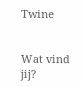Twine


Wat vind jij?